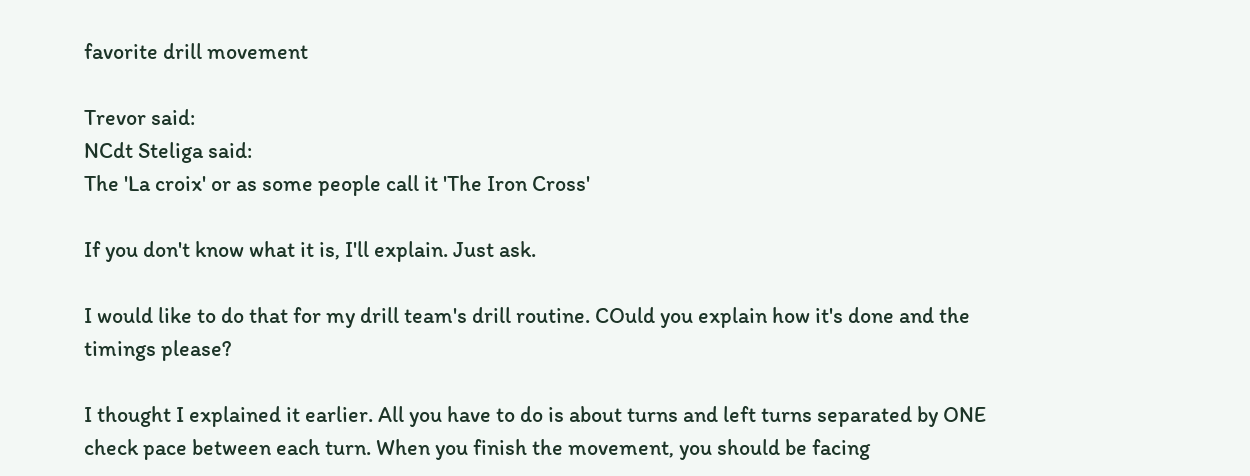favorite drill movement

Trevor said:
NCdt Steliga said:
The 'La croix' or as some people call it 'The Iron Cross'

If you don't know what it is, I'll explain. Just ask.

I would like to do that for my drill team's drill routine. COuld you explain how it's done and the timings please?

I thought I explained it earlier. All you have to do is about turns and left turns separated by ONE check pace between each turn. When you finish the movement, you should be facing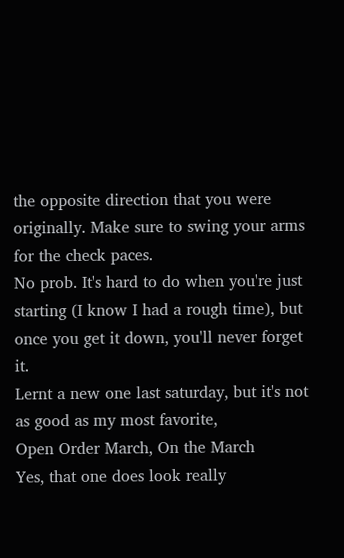the opposite direction that you were originally. Make sure to swing your arms for the check paces.
No prob. It's hard to do when you're just starting (I know I had a rough time), but once you get it down, you'll never forget it.
Lernt a new one last saturday, but it's not as good as my most favorite,
Open Order March, On the March
Yes, that one does look really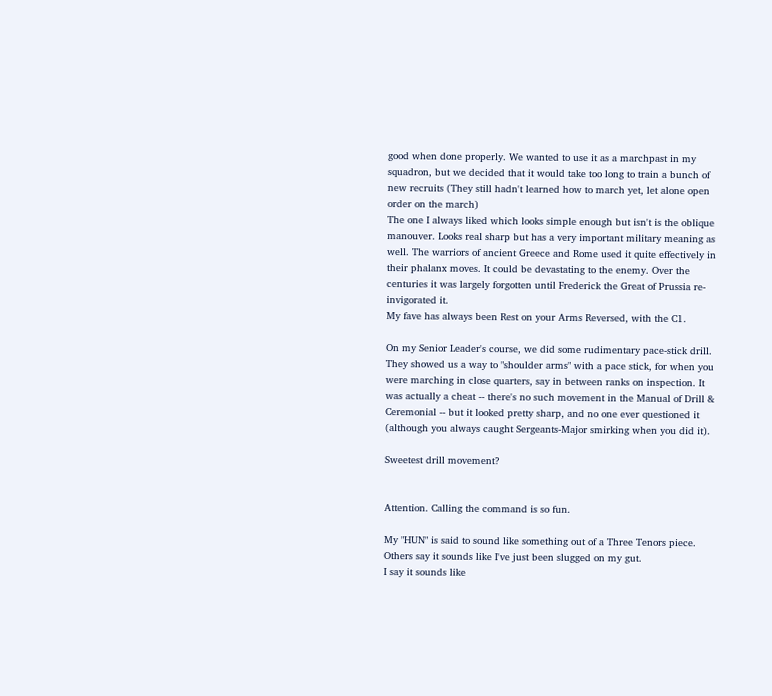good when done properly. We wanted to use it as a marchpast in my squadron, but we decided that it would take too long to train a bunch of new recruits (They still hadn't learned how to march yet, let alone open order on the march)
The one I always liked which looks simple enough but isn't is the oblique manouver. Looks real sharp but has a very important military meaning as well. The warriors of ancient Greece and Rome used it quite effectively in their phalanx moves. It could be devastating to the enemy. Over the centuries it was largely forgotten until Frederick the Great of Prussia re-invigorated it.
My fave has always been Rest on your Arms Reversed, with the C1.

On my Senior Leader's course, we did some rudimentary pace-stick drill. They showed us a way to "shoulder arms" with a pace stick, for when you were marching in close quarters, say in between ranks on inspection. It was actually a cheat -- there's no such movement in the Manual of Drill & Ceremonial -- but it looked pretty sharp, and no one ever questioned it (although you always caught Sergeants-Major smirking when you did it).

Sweetest drill movement?


Attention. Calling the command is so fun.

My "HUN" is said to sound like something out of a Three Tenors piece.
Others say it sounds like I've just been slugged on my gut.
I say it sounds like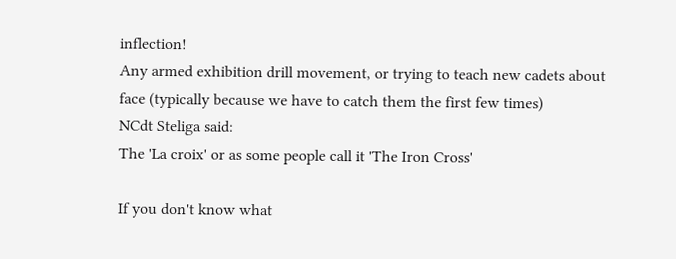inflection!
Any armed exhibition drill movement, or trying to teach new cadets about face (typically because we have to catch them the first few times)
NCdt Steliga said:
The 'La croix' or as some people call it 'The Iron Cross'

If you don't know what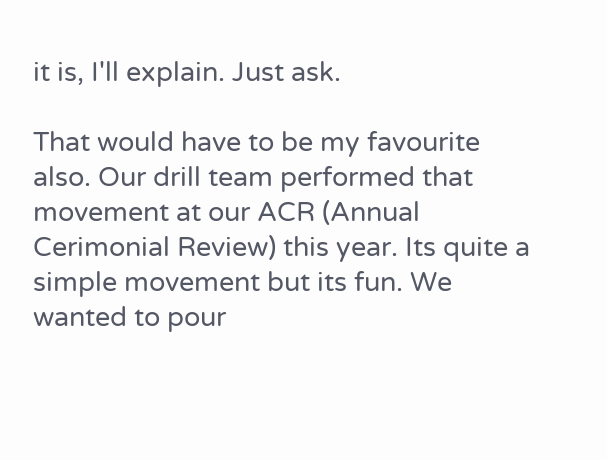it is, I'll explain. Just ask.

That would have to be my favourite also. Our drill team performed that movement at our ACR (Annual Cerimonial Review) this year. Its quite a simple movement but its fun. We wanted to pour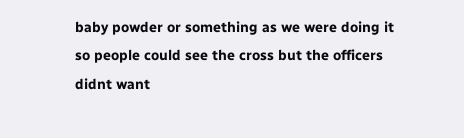baby powder or something as we were doing it so people could see the cross but the officers didnt want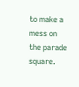to make a mess on the parade square.